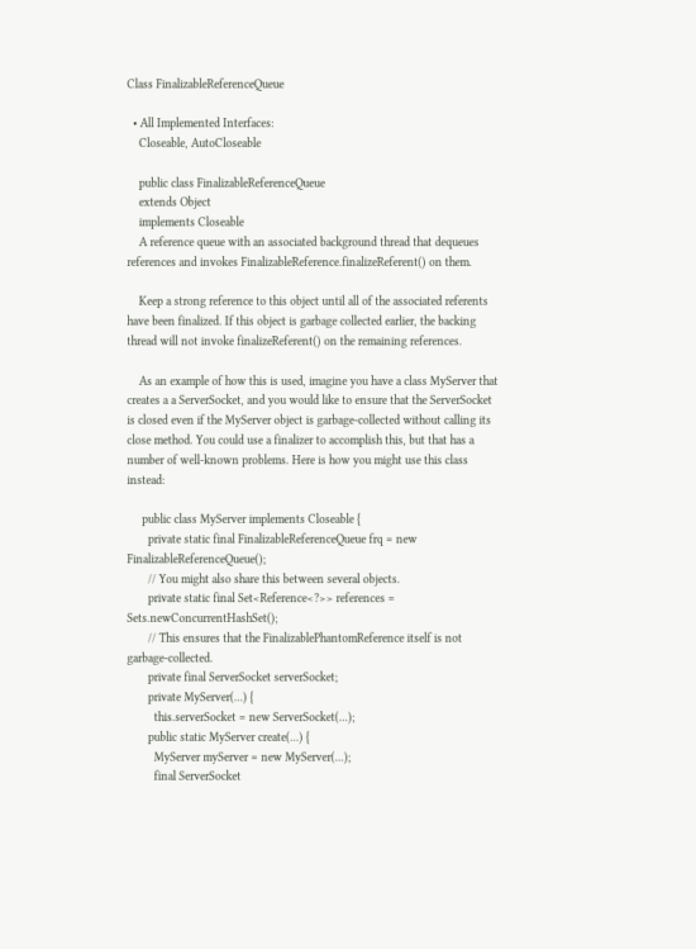Class FinalizableReferenceQueue

  • All Implemented Interfaces:
    Closeable, AutoCloseable

    public class FinalizableReferenceQueue
    extends Object
    implements Closeable
    A reference queue with an associated background thread that dequeues references and invokes FinalizableReference.finalizeReferent() on them.

    Keep a strong reference to this object until all of the associated referents have been finalized. If this object is garbage collected earlier, the backing thread will not invoke finalizeReferent() on the remaining references.

    As an example of how this is used, imagine you have a class MyServer that creates a a ServerSocket, and you would like to ensure that the ServerSocket is closed even if the MyServer object is garbage-collected without calling its close method. You could use a finalizer to accomplish this, but that has a number of well-known problems. Here is how you might use this class instead:

     public class MyServer implements Closeable {
       private static final FinalizableReferenceQueue frq = new FinalizableReferenceQueue();
       // You might also share this between several objects.
       private static final Set<Reference<?>> references = Sets.newConcurrentHashSet();
       // This ensures that the FinalizablePhantomReference itself is not garbage-collected.
       private final ServerSocket serverSocket;
       private MyServer(...) {
         this.serverSocket = new ServerSocket(...);
       public static MyServer create(...) {
         MyServer myServer = new MyServer(...);
         final ServerSocket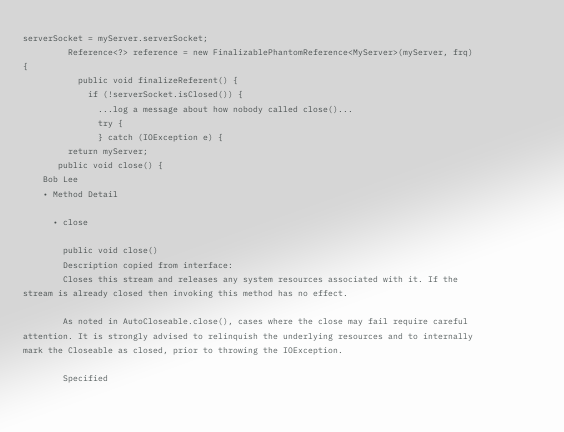serverSocket = myServer.serverSocket;
         Reference<?> reference = new FinalizablePhantomReference<MyServer>(myServer, frq) {
           public void finalizeReferent() {
             if (!serverSocket.isClosed()) {
               ...log a message about how nobody called close()...
               try {
               } catch (IOException e) {
         return myServer;
       public void close() {
    Bob Lee
    • Method Detail

      • close

        public void close()
        Description copied from interface:
        Closes this stream and releases any system resources associated with it. If the stream is already closed then invoking this method has no effect.

        As noted in AutoCloseable.close(), cases where the close may fail require careful attention. It is strongly advised to relinquish the underlying resources and to internally mark the Closeable as closed, prior to throwing the IOException.

        Specified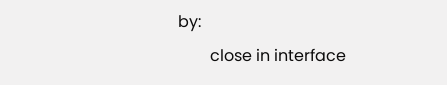by:
        close in interface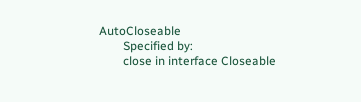AutoCloseable
        Specified by:
        close in interface Closeable